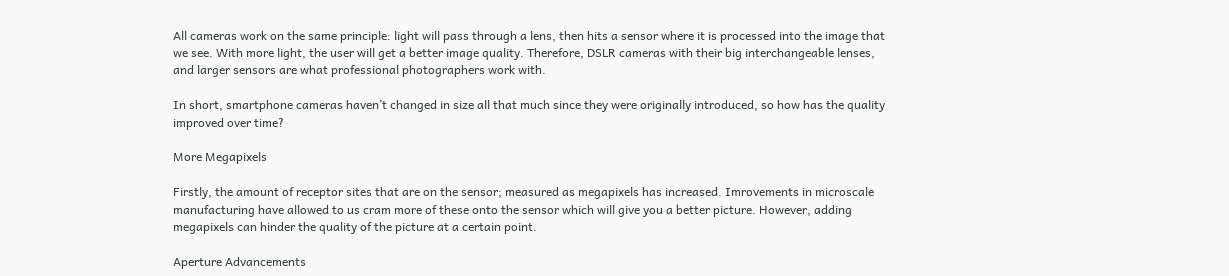All cameras work on the same principle: light will pass through a lens, then hits a sensor where it is processed into the image that we see. With more light, the user will get a better image quality. Therefore, DSLR cameras with their big interchangeable lenses, and larger sensors are what professional photographers work with.

In short, smartphone cameras haven’t changed in size all that much since they were originally introduced, so how has the quality improved over time?

More Megapixels

Firstly, the amount of receptor sites that are on the sensor; measured as megapixels has increased. Imrovements in microscale manufacturing have allowed to us cram more of these onto the sensor which will give you a better picture. However, adding megapixels can hinder the quality of the picture at a certain point.

Aperture Advancements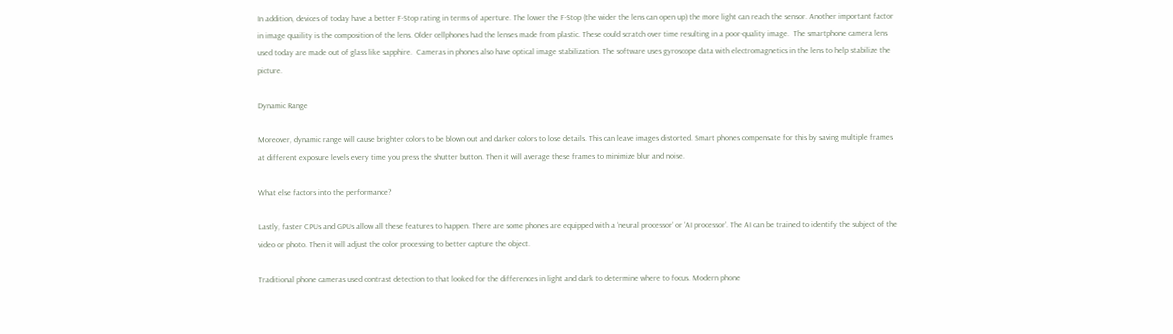In addition, devices of today have a better F-Stop rating in terms of aperture. The lower the F-Stop (the wider the lens can open up) the more light can reach the sensor. Another important factor in image quaility is the composition of the lens. Older cellphones had the lenses made from plastic. These could scratch over time resulting in a poor-quality image.  The smartphone camera lens used today are made out of glass like sapphire.  Cameras in phones also have optical image stabilization. The software uses gyroscope data with electromagnetics in the lens to help stabilize the picture.

Dynamic Range

Moreover, dynamic range will cause brighter colors to be blown out and darker colors to lose details. This can leave images distorted. Smart phones compensate for this by saving multiple frames at different exposure levels every time you press the shutter button. Then it will average these frames to minimize blur and noise.

What else factors into the performance?

Lastly, faster CPUs and GPUs allow all these features to happen. There are some phones are equipped with a ‘neural processor’ or ‘AI processor’. The AI can be trained to identify the subject of the video or photo. Then it will adjust the color processing to better capture the object.

Traditional phone cameras used contrast detection to that looked for the differences in light and dark to determine where to focus. Modern phone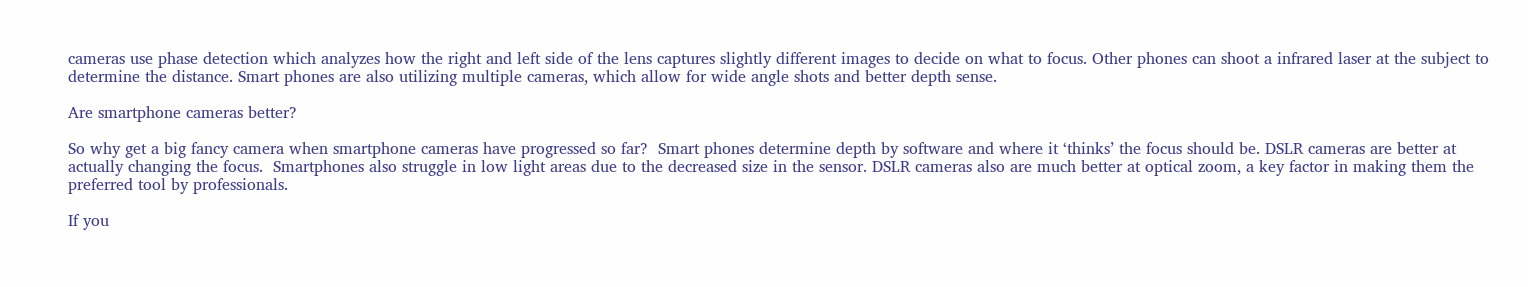cameras use phase detection which analyzes how the right and left side of the lens captures slightly different images to decide on what to focus. Other phones can shoot a infrared laser at the subject to determine the distance. Smart phones are also utilizing multiple cameras, which allow for wide angle shots and better depth sense.

Are smartphone cameras better?

So why get a big fancy camera when smartphone cameras have progressed so far?  Smart phones determine depth by software and where it ‘thinks’ the focus should be. DSLR cameras are better at actually changing the focus.  Smartphones also struggle in low light areas due to the decreased size in the sensor. DSLR cameras also are much better at optical zoom, a key factor in making them the preferred tool by professionals.

If you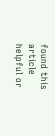found this article helpful or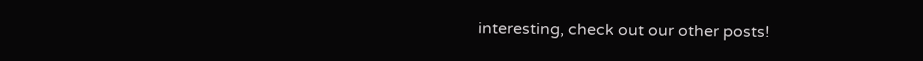interesting, check out our other posts!